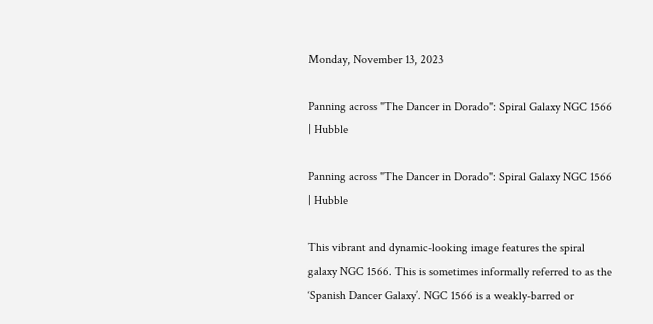Monday, November 13, 2023

Panning across "The Dancer in Dorado": Spiral Galaxy NGC 1566 | Hubble

Panning across "The Dancer in Dorado": Spiral Galaxy NGC 1566 | Hubble

This vibrant and dynamic-looking image features the spiral galaxy NGC 1566. This is sometimes informally referred to as the ‘Spanish Dancer Galaxy’. NGC 1566 is a weakly-barred or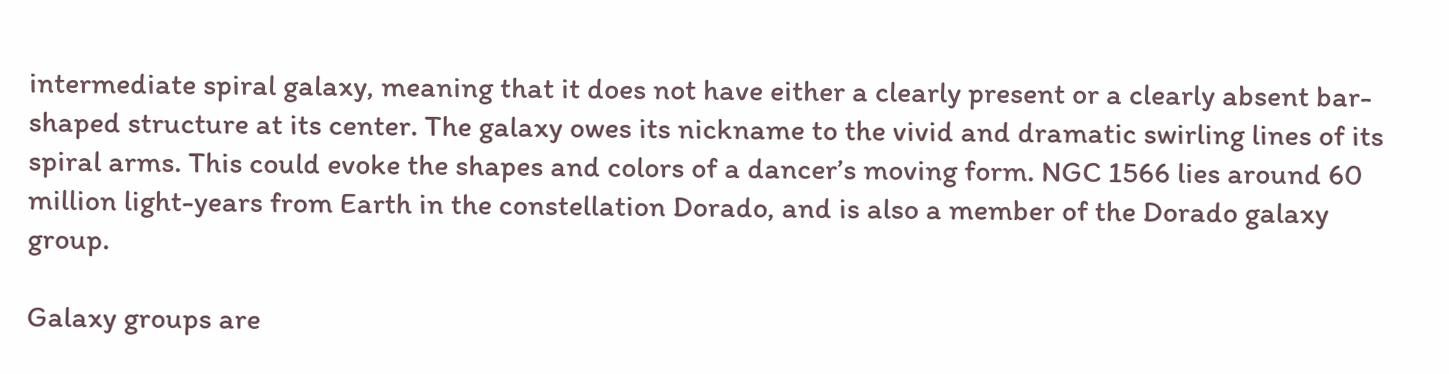intermediate spiral galaxy, meaning that it does not have either a clearly present or a clearly absent bar-shaped structure at its center. The galaxy owes its nickname to the vivid and dramatic swirling lines of its spiral arms. This could evoke the shapes and colors of a dancer’s moving form. NGC 1566 lies around 60 million light-years from Earth in the constellation Dorado, and is also a member of the Dorado galaxy group.

Galaxy groups are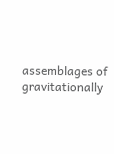assemblages of gravitationally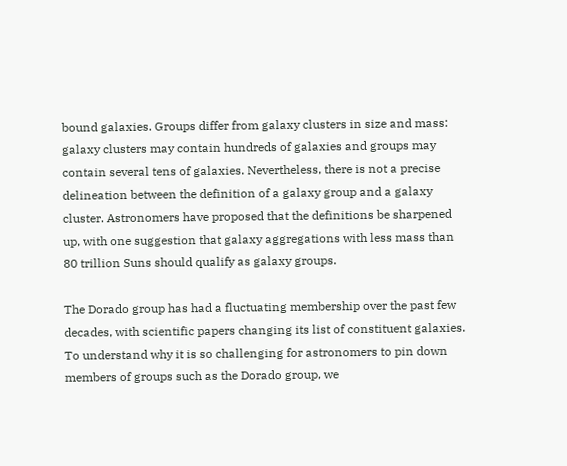bound galaxies. Groups differ from galaxy clusters in size and mass: galaxy clusters may contain hundreds of galaxies and groups may contain several tens of galaxies. Nevertheless, there is not a precise delineation between the definition of a galaxy group and a galaxy cluster. Astronomers have proposed that the definitions be sharpened up, with one suggestion that galaxy aggregations with less mass than 80 trillion Suns should qualify as galaxy groups.

The Dorado group has had a fluctuating membership over the past few decades, with scientific papers changing its list of constituent galaxies. To understand why it is so challenging for astronomers to pin down members of groups such as the Dorado group, we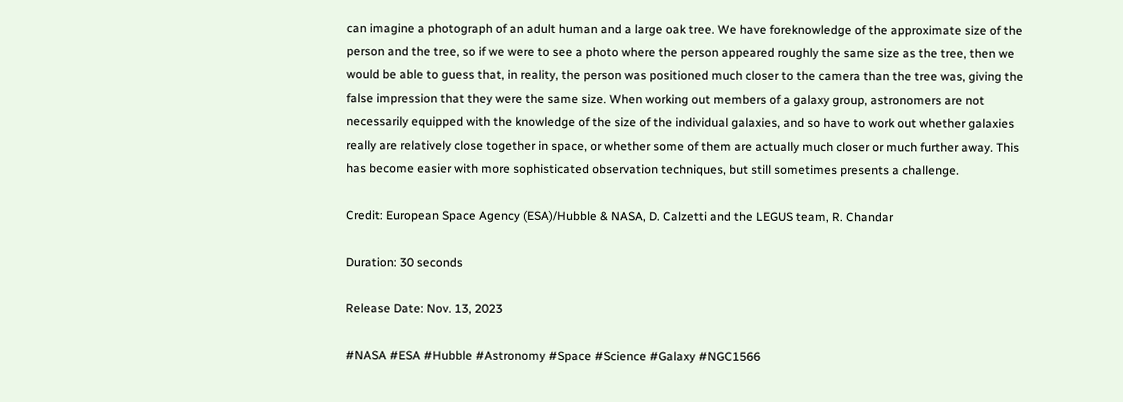can imagine a photograph of an adult human and a large oak tree. We have foreknowledge of the approximate size of the person and the tree, so if we were to see a photo where the person appeared roughly the same size as the tree, then we would be able to guess that, in reality, the person was positioned much closer to the camera than the tree was, giving the false impression that they were the same size. When working out members of a galaxy group, astronomers are not necessarily equipped with the knowledge of the size of the individual galaxies, and so have to work out whether galaxies really are relatively close together in space, or whether some of them are actually much closer or much further away. This has become easier with more sophisticated observation techniques, but still sometimes presents a challenge.

Credit: European Space Agency (ESA)/Hubble & NASA, D. Calzetti and the LEGUS team, R. Chandar

Duration: 30 seconds

Release Date: Nov. 13, 2023

#NASA #ESA #Hubble #Astronomy #Space #Science #Galaxy #NGC1566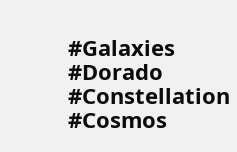#Galaxies #Dorado #Constellation #Cosmos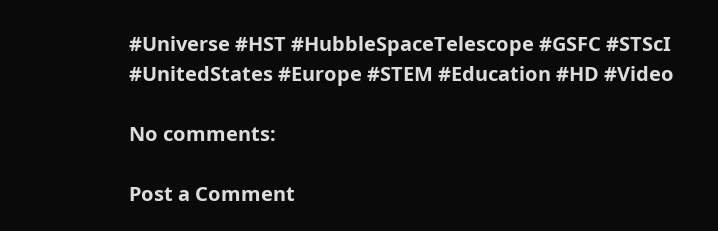#Universe #HST #HubbleSpaceTelescope #GSFC #STScI #UnitedStates #Europe #STEM #Education #HD #Video

No comments:

Post a Comment